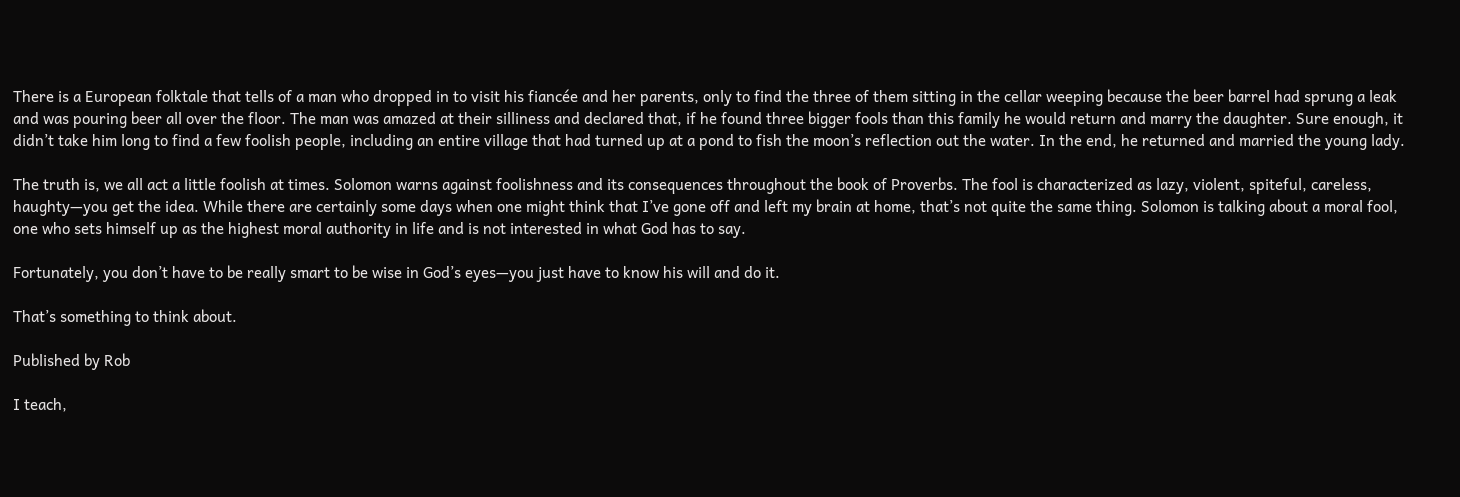There is a European folktale that tells of a man who dropped in to visit his fiancée and her parents, only to find the three of them sitting in the cellar weeping because the beer barrel had sprung a leak and was pouring beer all over the floor. The man was amazed at their silliness and declared that, if he found three bigger fools than this family he would return and marry the daughter. Sure enough, it didn’t take him long to find a few foolish people, including an entire village that had turned up at a pond to fish the moon’s reflection out the water. In the end, he returned and married the young lady.

The truth is, we all act a little foolish at times. Solomon warns against foolishness and its consequences throughout the book of Proverbs. The fool is characterized as lazy, violent, spiteful, careless, haughty—you get the idea. While there are certainly some days when one might think that I’ve gone off and left my brain at home, that’s not quite the same thing. Solomon is talking about a moral fool, one who sets himself up as the highest moral authority in life and is not interested in what God has to say.

Fortunately, you don’t have to be really smart to be wise in God’s eyes—you just have to know his will and do it.

That’s something to think about.

Published by Rob

I teach,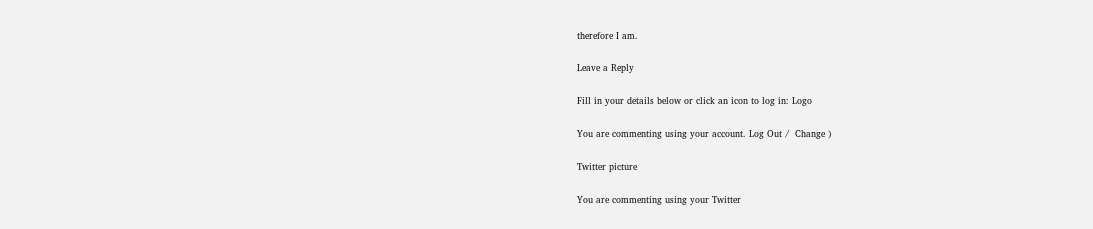therefore I am.

Leave a Reply

Fill in your details below or click an icon to log in: Logo

You are commenting using your account. Log Out /  Change )

Twitter picture

You are commenting using your Twitter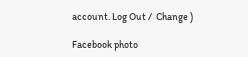account. Log Out /  Change )

Facebook photo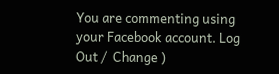You are commenting using your Facebook account. Log Out /  Change )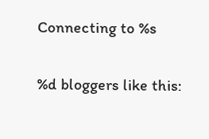Connecting to %s

%d bloggers like this: